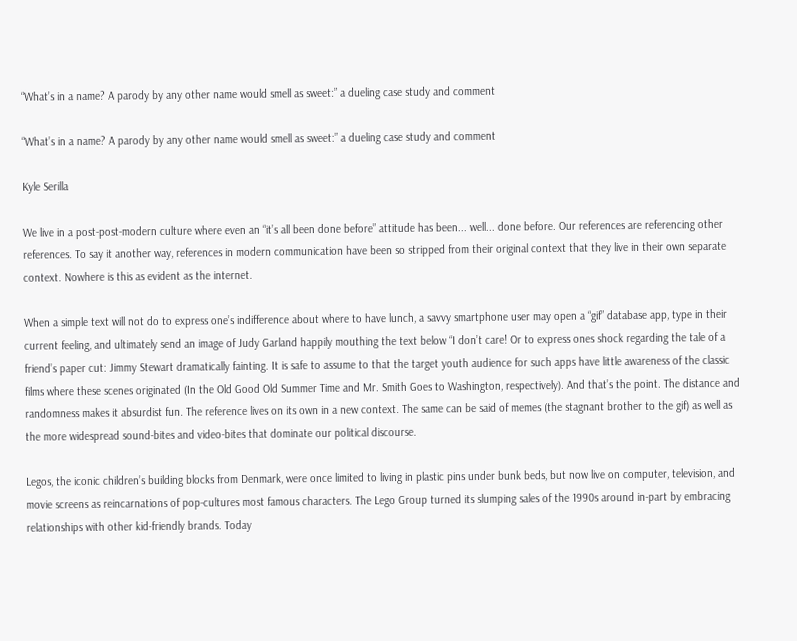“What’s in a name? A parody by any other name would smell as sweet:” a dueling case study and comment

“What’s in a name? A parody by any other name would smell as sweet:” a dueling case study and comment

Kyle Serilla

We live in a post-post-modern culture where even an “it’s all been done before” attitude has been... well... done before. Our references are referencing other references. To say it another way, references in modern communication have been so stripped from their original context that they live in their own separate context. Nowhere is this as evident as the internet.

When a simple text will not do to express one’s indifference about where to have lunch, a savvy smartphone user may open a “gif” database app, type in their current feeling, and ultimately send an image of Judy Garland happily mouthing the text below “I don’t care! Or to express ones shock regarding the tale of a friend’s paper cut: Jimmy Stewart dramatically fainting. It is safe to assume to that the target youth audience for such apps have little awareness of the classic films where these scenes originated (In the Old Good Old Summer Time and Mr. Smith Goes to Washington, respectively). And that’s the point. The distance and randomness makes it absurdist fun. The reference lives on its own in a new context. The same can be said of memes (the stagnant brother to the gif) as well as the more widespread sound-bites and video-bites that dominate our political discourse.

Legos, the iconic children’s building blocks from Denmark, were once limited to living in plastic pins under bunk beds, but now live on computer, television, and movie screens as reincarnations of pop-cultures most famous characters. The Lego Group turned its slumping sales of the 1990s around in-part by embracing relationships with other kid-friendly brands. Today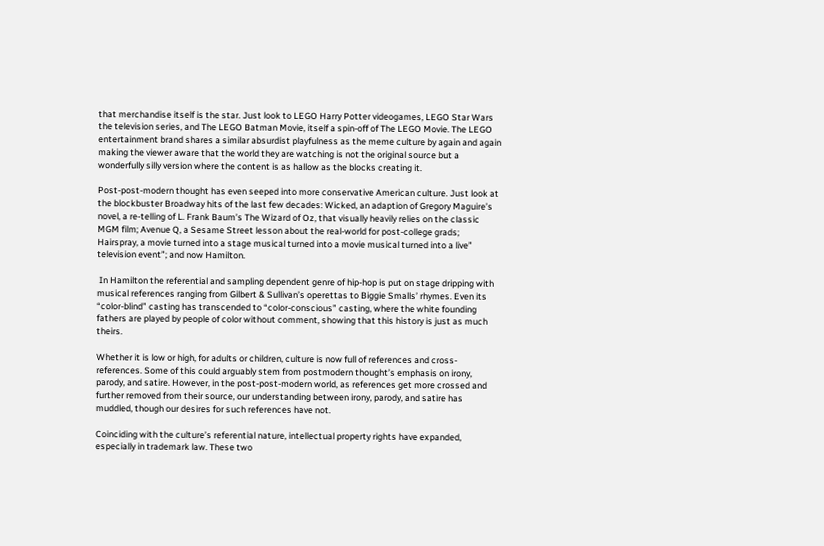that merchandise itself is the star. Just look to LEGO Harry Potter videogames, LEGO Star Wars the television series, and The LEGO Batman Movie, itself a spin-off of The LEGO Movie. The LEGO entertainment brand shares a similar absurdist playfulness as the meme culture by again and again making the viewer aware that the world they are watching is not the original source but a wonderfully silly version where the content is as hallow as the blocks creating it.

Post-post-modern thought has even seeped into more conservative American culture. Just look at the blockbuster Broadway hits of the last few decades: Wicked, an adaption of Gregory Maguire’s novel, a re-telling of L. Frank Baum’s The Wizard of Oz, that visually heavily relies on the classic MGM film; Avenue Q, a Sesame Street lesson about the real-world for post-college grads; Hairspray, a movie turned into a stage musical turned into a movie musical turned into a live” television event”; and now Hamilton.

 In Hamilton the referential and sampling dependent genre of hip-hop is put on stage dripping with musical references ranging from Gilbert & Sullivan’s operettas to Biggie Smalls’ rhymes. Even its “color-blind” casting has transcended to “color-conscious” casting, where the white founding fathers are played by people of color without comment, showing that this history is just as much theirs.

Whether it is low or high, for adults or children, culture is now full of references and cross-references. Some of this could arguably stem from postmodern thought’s emphasis on irony, parody, and satire. However, in the post-post-modern world, as references get more crossed and further removed from their source, our understanding between irony, parody, and satire has muddled, though our desires for such references have not.

Coinciding with the culture’s referential nature, intellectual property rights have expanded, especially in trademark law. These two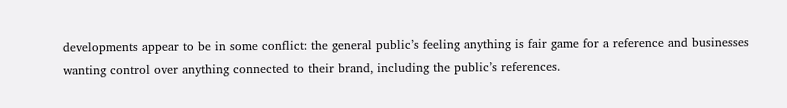developments appear to be in some conflict: the general public’s feeling anything is fair game for a reference and businesses wanting control over anything connected to their brand, including the public’s references.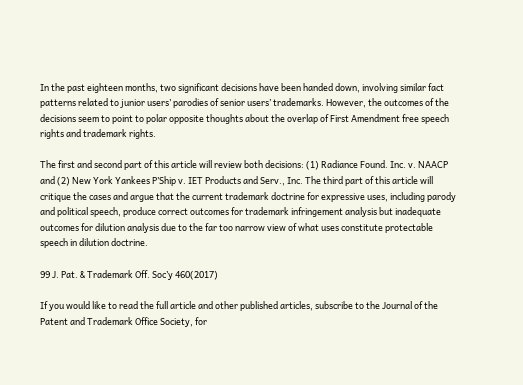In the past eighteen months, two significant decisions have been handed down, involving similar fact patterns related to junior users’ parodies of senior users’ trademarks. However, the outcomes of the decisions seem to point to polar opposite thoughts about the overlap of First Amendment free speech rights and trademark rights.

The first and second part of this article will review both decisions: (1) Radiance Found. Inc. v. NAACP and (2) New York Yankees P’Ship v. IET Products and Serv., Inc. The third part of this article will critique the cases and argue that the current trademark doctrine for expressive uses, including parody and political speech, produce correct outcomes for trademark infringement analysis but inadequate outcomes for dilution analysis due to the far too narrow view of what uses constitute protectable speech in dilution doctrine.

99 J. Pat. & Trademark Off. Soc’y 460(2017)

If you would like to read the full article and other published articles, subscribe to the Journal of the Patent and Trademark Office Society, for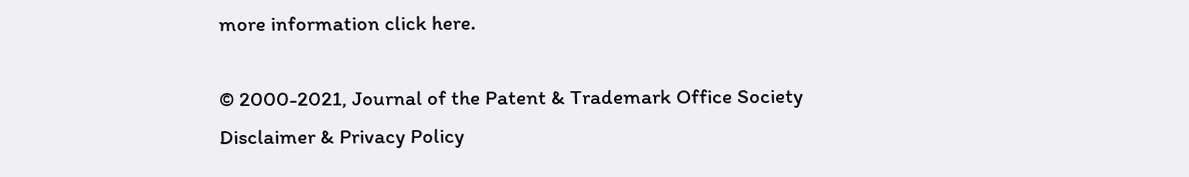more information click here.

© 2000-2021, Journal of the Patent & Trademark Office Society
Disclaimer & Privacy Policy